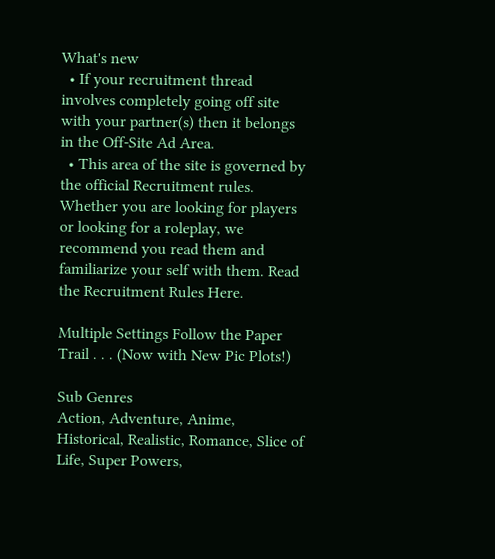What's new
  • If your recruitment thread involves completely going off site with your partner(s) then it belongs in the Off-Site Ad Area.
  • This area of the site is governed by the official Recruitment rules. Whether you are looking for players or looking for a roleplay, we recommend you read them and familiarize your self with them. Read the Recruitment Rules Here.

Multiple Settings Follow the Paper Trail . . . (Now with New Pic Plots!)

Sub Genres
Action, Adventure, Anime, Historical, Realistic, Romance, Slice of Life, Super Powers,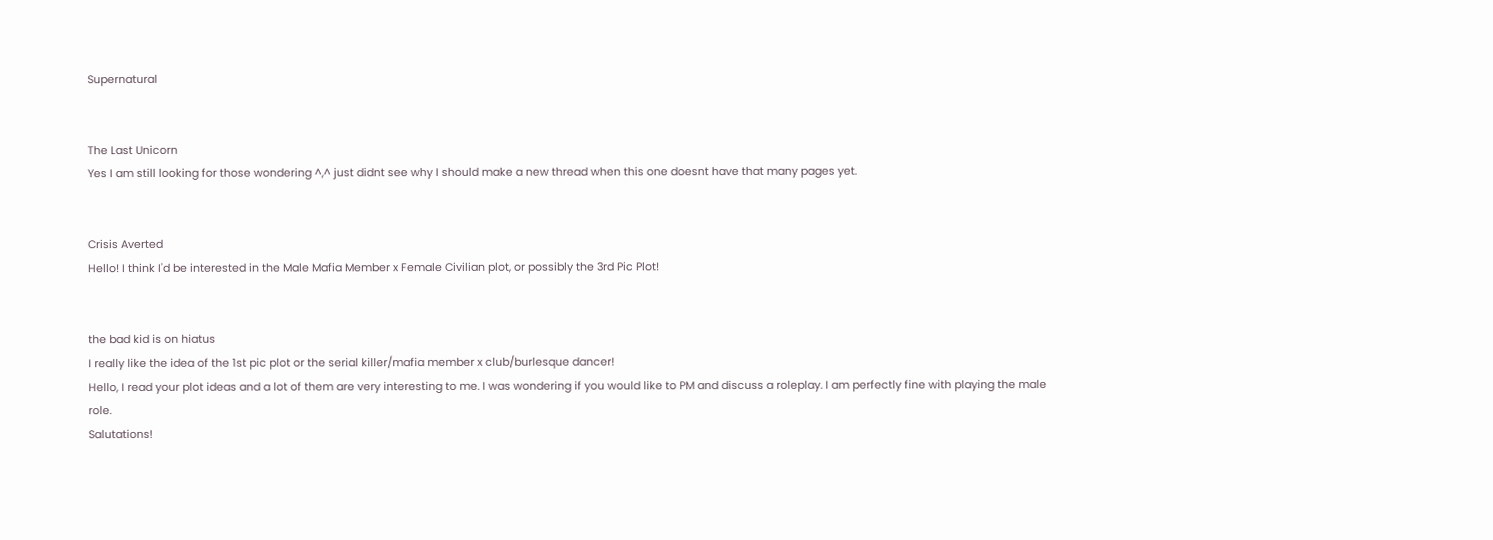Supernatural


The Last Unicorn
Yes I am still looking for those wondering ^,^ just didnt see why I should make a new thread when this one doesnt have that many pages yet.


Crisis Averted
Hello! I think I'd be interested in the Male Mafia Member x Female Civilian plot, or possibly the 3rd Pic Plot!


the bad kid is on hiatus
I really like the idea of the 1st pic plot or the serial killer/mafia member x club/burlesque dancer!
Hello, I read your plot ideas and a lot of them are very interesting to me. I was wondering if you would like to PM and discuss a roleplay. I am perfectly fine with playing the male role.
Salutations!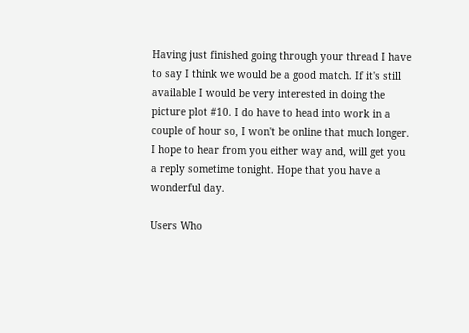Having just finished going through your thread I have to say I think we would be a good match. If it's still available I would be very interested in doing the picture plot #10. I do have to head into work in a couple of hour so, I won't be online that much longer. I hope to hear from you either way and, will get you a reply sometime tonight. Hope that you have a wonderful day.

Users Who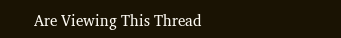Are Viewing This Thread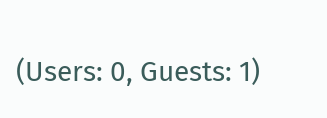(Users: 0, Guests: 1)